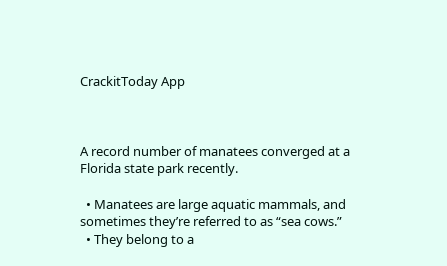CrackitToday App



A record number of manatees converged at a Florida state park recently.

  • Manatees are large aquatic mammals, and sometimes they’re referred to as “sea cows.”
  • They belong to a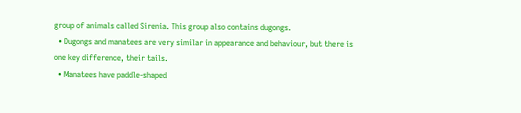group of animals called Sirenia. This group also contains dugongs.
  • Dugongs and manatees are very similar in appearance and behaviour, but there is one key difference, their tails.
  • Manatees have paddle-shaped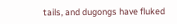tails, and dugongs have fluked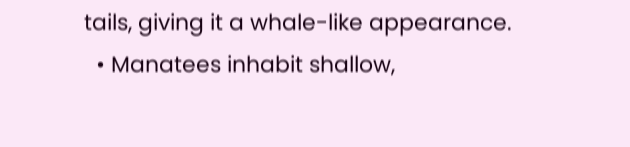tails, giving it a whale-like appearance.
  • Manatees inhabit shallow,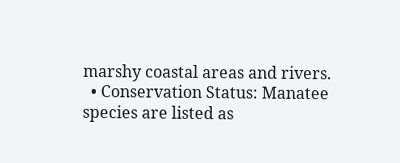marshy coastal areas and rivers.
  • Conservation Status: Manatee species are listed as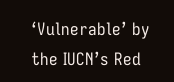‘Vulnerable’ by the IUCN’s Red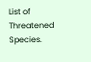List of Threatened Species.